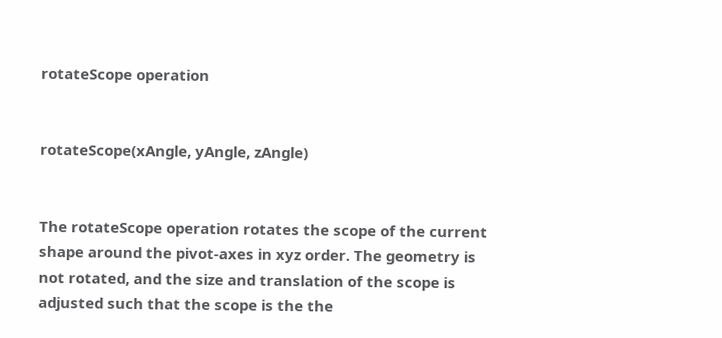rotateScope operation


rotateScope(xAngle, yAngle, zAngle)


The rotateScope operation rotates the scope of the current shape around the pivot-axes in xyz order. The geometry is not rotated, and the size and translation of the scope is adjusted such that the scope is the the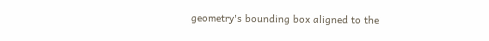geometry's bounding box aligned to the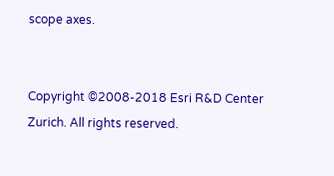scope axes.


Copyright ©2008-2018 Esri R&D Center Zurich. All rights reserved.